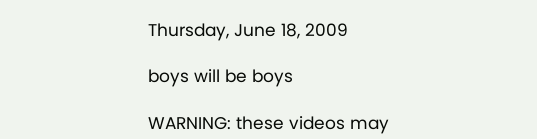Thursday, June 18, 2009

boys will be boys

WARNING: these videos may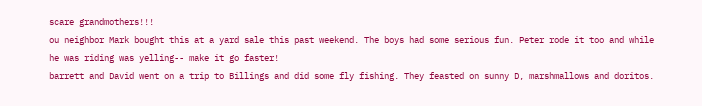scare grandmothers!!!
ou neighbor Mark bought this at a yard sale this past weekend. The boys had some serious fun. Peter rode it too and while he was riding was yelling-- make it go faster!
barrett and David went on a trip to Billings and did some fly fishing. They feasted on sunny D, marshmallows and doritos.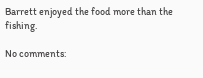Barrett enjoyed the food more than the fishing.

No comments: